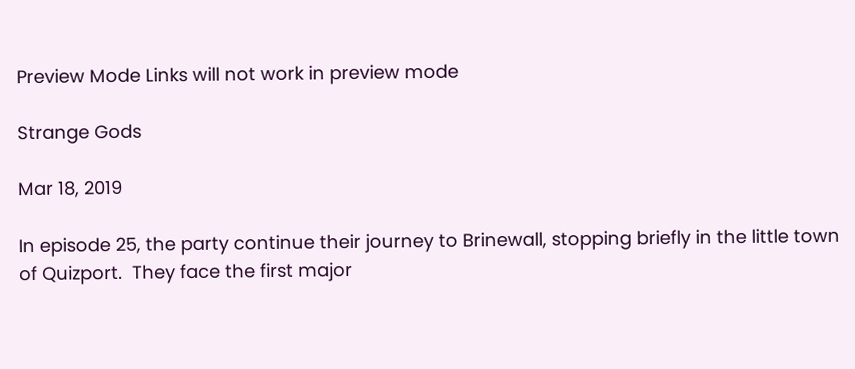Preview Mode Links will not work in preview mode

Strange Gods

Mar 18, 2019

In episode 25, the party continue their journey to Brinewall, stopping briefly in the little town of Quizport.  They face the first major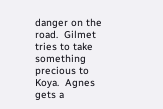danger on the road.  Gilmet tries to take something precious to Koya.  Agnes gets a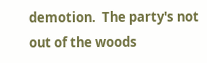demotion.  The party's not out of the woods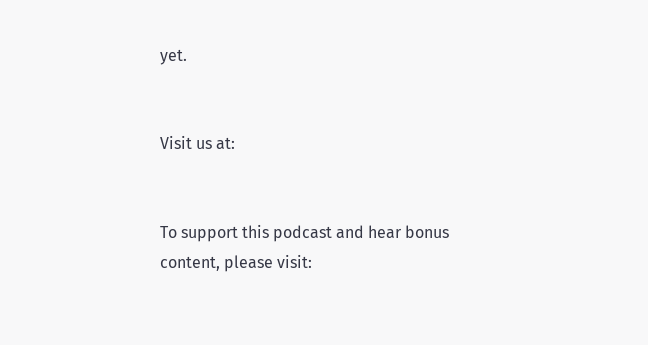yet.


Visit us at:


To support this podcast and hear bonus content, please visit: